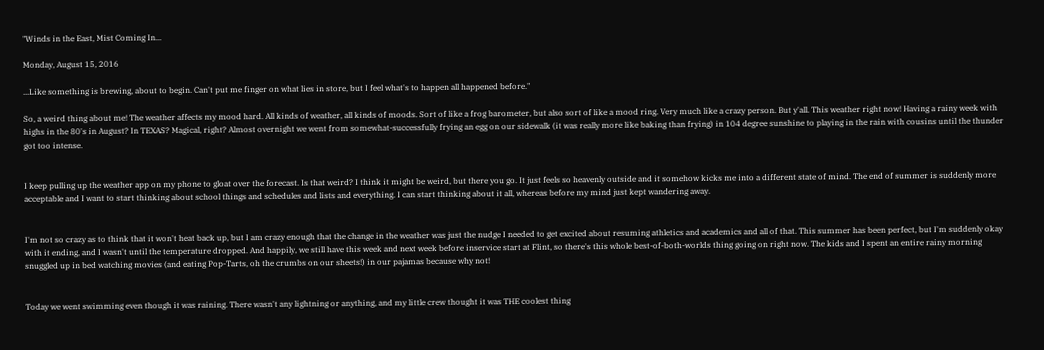"Winds in the East, Mist Coming In...

Monday, August 15, 2016

...Like something is brewing, about to begin. Can't put me finger on what lies in store, but I feel what's to happen all happened before."

So, a weird thing about me! The weather affects my mood hard. All kinds of weather, all kinds of moods. Sort of like a frog barometer, but also sort of like a mood ring. Very much like a crazy person. But y'all. This weather right now! Having a rainy week with highs in the 80's in August? In TEXAS? Magical, right? Almost overnight we went from somewhat-successfully frying an egg on our sidewalk (it was really more like baking than frying) in 104 degree sunshine to playing in the rain with cousins until the thunder got too intense.


I keep pulling up the weather app on my phone to gloat over the forecast. Is that weird? I think it might be weird, but there you go. It just feels so heavenly outside and it somehow kicks me into a different state of mind. The end of summer is suddenly more acceptable and I want to start thinking about school things and schedules and lists and everything. I can start thinking about it all, whereas before my mind just kept wandering away.


I'm not so crazy as to think that it won't heat back up, but I am crazy enough that the change in the weather was just the nudge I needed to get excited about resuming athletics and academics and all of that. This summer has been perfect, but I'm suddenly okay with it ending, and I wasn't until the temperature dropped. And happily, we still have this week and next week before inservice start at Flint, so there's this whole best-of-both-worlds thing going on right now. The kids and I spent an entire rainy morning snuggled up in bed watching movies (and eating Pop-Tarts, oh the crumbs on our sheets!) in our pajamas because why not!


Today we went swimming even though it was raining. There wasn't any lightning or anything, and my little crew thought it was THE coolest thing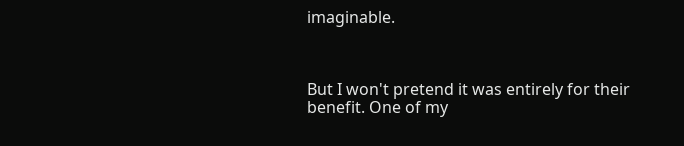imaginable.



But I won't pretend it was entirely for their benefit. One of my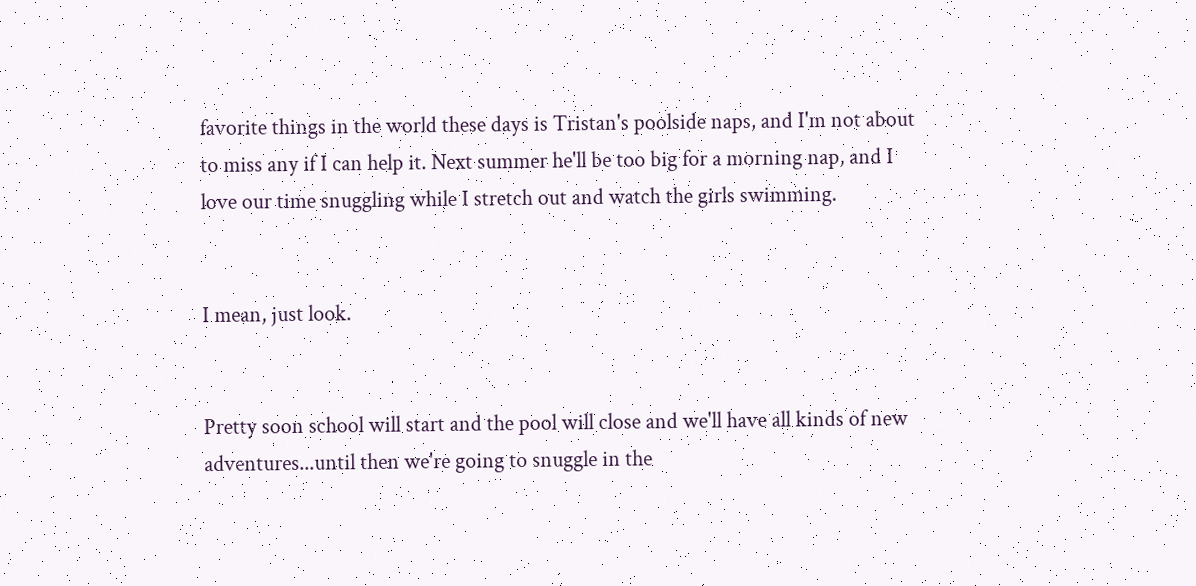favorite things in the world these days is Tristan's poolside naps, and I'm not about to miss any if I can help it. Next summer he'll be too big for a morning nap, and I love our time snuggling while I stretch out and watch the girls swimming.


I mean, just look.


Pretty soon school will start and the pool will close and we'll have all kinds of new adventures...until then we're going to snuggle in the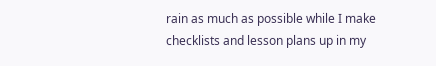rain as much as possible while I make checklists and lesson plans up in my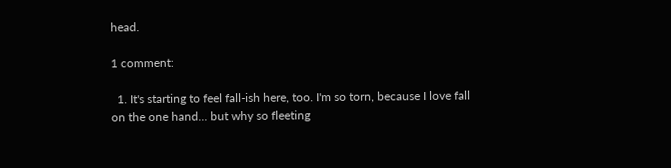head.

1 comment:

  1. It's starting to feel fall-ish here, too. I'm so torn, because I love fall on the one hand... but why so fleeting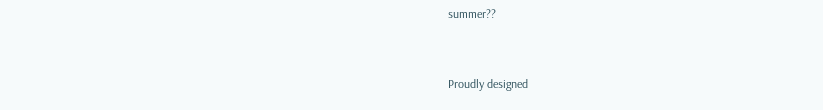summer??


Proudly designed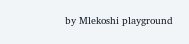by Mlekoshi playground